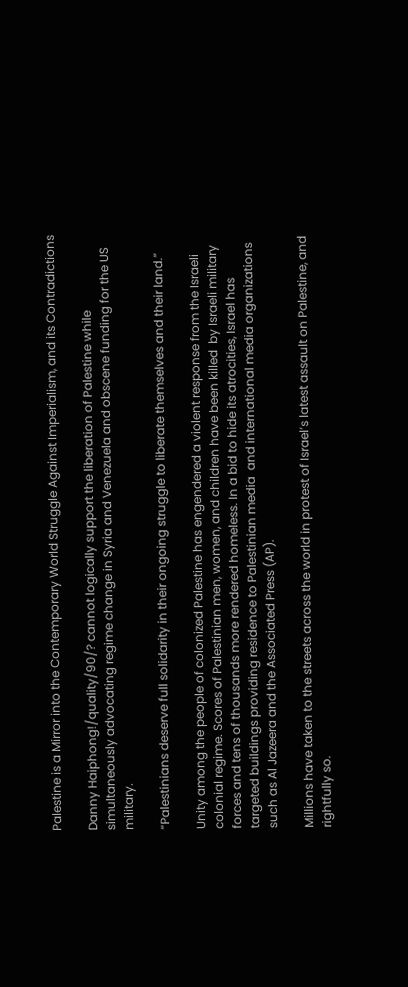Palestine is a Mirror into the Contemporary World Struggle Against Imperialism, and its Contradictions

Danny Haiphong!/quality/90/? cannot logically support the liberation of Palestine while simultaneously advocating regime change in Syria and Venezuela and obscene funding for the US military.

“Palestinians deserve full solidarity in their ongoing struggle to liberate themselves and their land.”

Unity among the people of colonized Palestine has engendered a violent response from the Israeli colonial regime. Scores of Palestinian men, women, and children have been killed  by Israeli military forces and tens of thousands more rendered homeless. In a bid to hide its atrocities, Israel has targeted buildings providing residence to Palestinian media  and international media organizations such as Al Jazeera and the Associated Press (AP).

Millions have taken to the streets across the world in protest of Israel’s latest assault on Palestine, and rightfully so.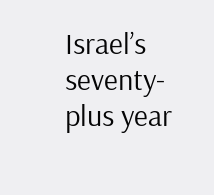Israel’s seventy-plus year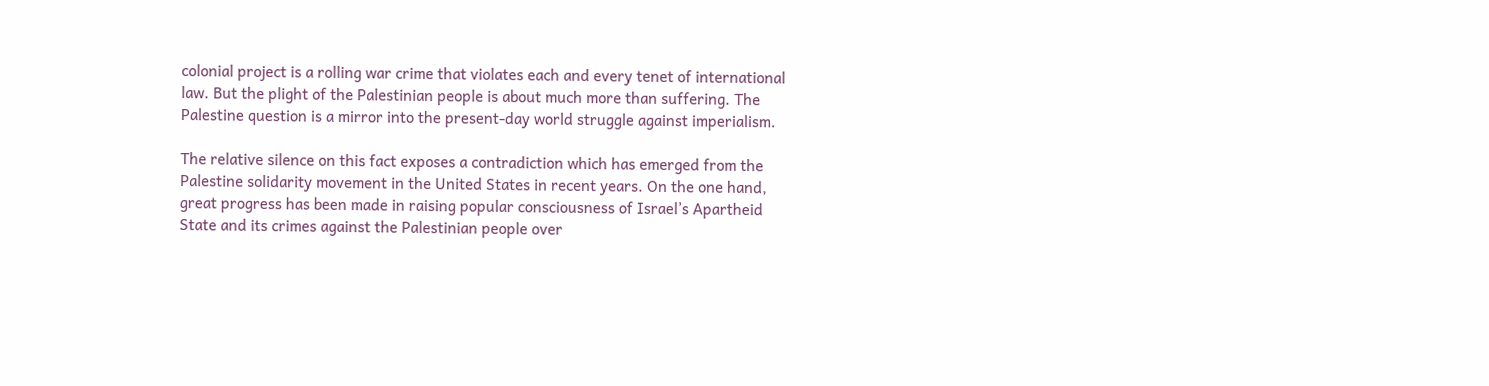colonial project is a rolling war crime that violates each and every tenet of international law. But the plight of the Palestinian people is about much more than suffering. The Palestine question is a mirror into the present-day world struggle against imperialism.

The relative silence on this fact exposes a contradiction which has emerged from the Palestine solidarity movement in the United States in recent years. On the one hand, great progress has been made in raising popular consciousness of Israel’s Apartheid State and its crimes against the Palestinian people over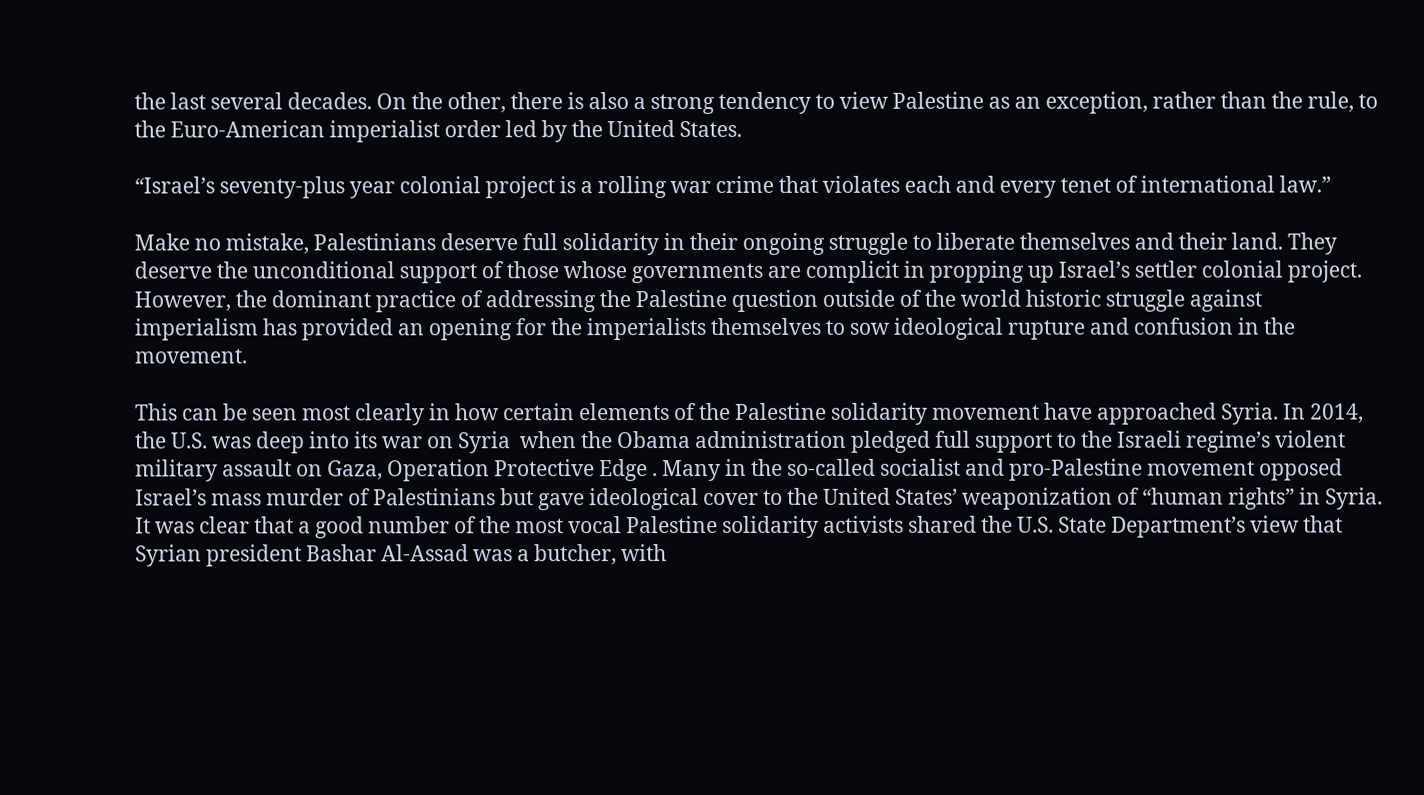the last several decades. On the other, there is also a strong tendency to view Palestine as an exception, rather than the rule, to the Euro-American imperialist order led by the United States.

“Israel’s seventy-plus year colonial project is a rolling war crime that violates each and every tenet of international law.”

Make no mistake, Palestinians deserve full solidarity in their ongoing struggle to liberate themselves and their land. They deserve the unconditional support of those whose governments are complicit in propping up Israel’s settler colonial project. However, the dominant practice of addressing the Palestine question outside of the world historic struggle against imperialism has provided an opening for the imperialists themselves to sow ideological rupture and confusion in the movement.

This can be seen most clearly in how certain elements of the Palestine solidarity movement have approached Syria. In 2014, the U.S. was deep into its war on Syria  when the Obama administration pledged full support to the Israeli regime’s violent military assault on Gaza, Operation Protective Edge . Many in the so-called socialist and pro-Palestine movement opposed Israel’s mass murder of Palestinians but gave ideological cover to the United States’ weaponization of “human rights” in Syria. It was clear that a good number of the most vocal Palestine solidarity activists shared the U.S. State Department’s view that Syrian president Bashar Al-Assad was a butcher, with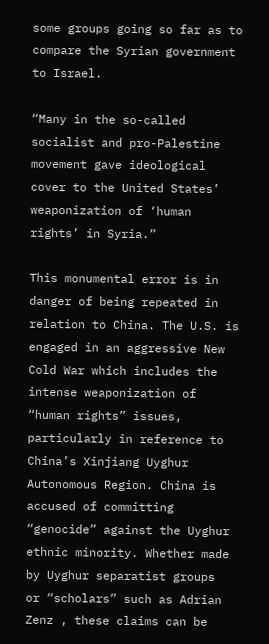some groups going so far as to compare the Syrian government to Israel.

“Many in the so-called socialist and pro-Palestine movement gave ideological cover to the United States’ weaponization of ‘human rights’ in Syria.”

This monumental error is in danger of being repeated in relation to China. The U.S. is engaged in an aggressive New Cold War which includes the intense weaponization of “human rights” issues, particularly in reference to China’s Xinjiang Uyghur Autonomous Region. China is accused of committing “genocide” against the Uyghur ethnic minority. Whether made by Uyghur separatist groups  or “scholars” such as Adrian Zenz , these claims can be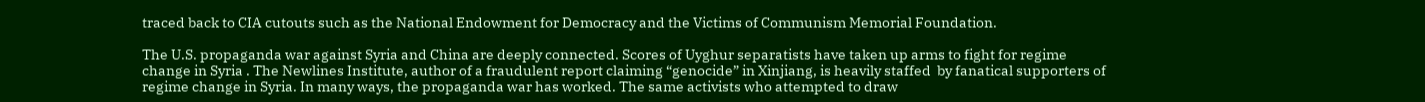traced back to CIA cutouts such as the National Endowment for Democracy and the Victims of Communism Memorial Foundation.

The U.S. propaganda war against Syria and China are deeply connected. Scores of Uyghur separatists have taken up arms to fight for regime change in Syria . The Newlines Institute, author of a fraudulent report claiming “genocide” in Xinjiang, is heavily staffed  by fanatical supporters of regime change in Syria. In many ways, the propaganda war has worked. The same activists who attempted to draw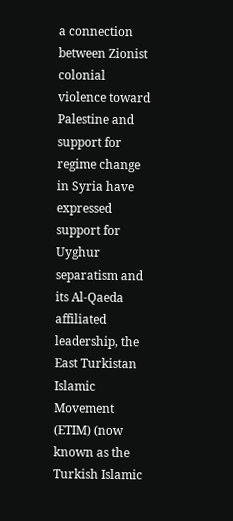a connection between Zionist colonial violence toward Palestine and support for regime change in Syria have expressed support for Uyghur separatism and its Al-Qaeda affiliated leadership, the East Turkistan Islamic Movement (ETIM) (now known as the Turkish Islamic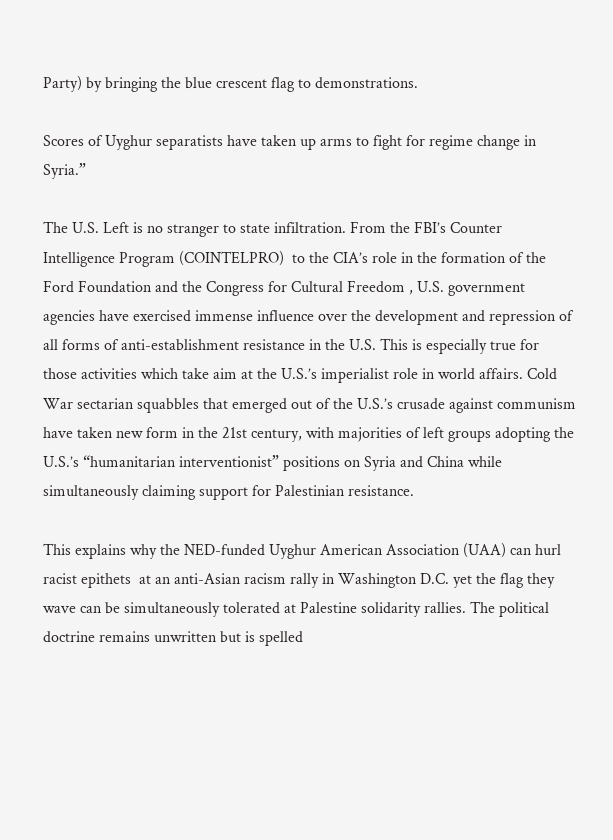Party) by bringing the blue crescent flag to demonstrations.

Scores of Uyghur separatists have taken up arms to fight for regime change in Syria.”

The U.S. Left is no stranger to state infiltration. From the FBI’s Counter Intelligence Program (COINTELPRO)  to the CIA’s role in the formation of the Ford Foundation and the Congress for Cultural Freedom , U.S. government agencies have exercised immense influence over the development and repression of all forms of anti-establishment resistance in the U.S. This is especially true for those activities which take aim at the U.S.’s imperialist role in world affairs. Cold War sectarian squabbles that emerged out of the U.S.’s crusade against communism have taken new form in the 21st century, with majorities of left groups adopting the U.S.’s “humanitarian interventionist” positions on Syria and China while simultaneously claiming support for Palestinian resistance.

This explains why the NED-funded Uyghur American Association (UAA) can hurl racist epithets  at an anti-Asian racism rally in Washington D.C. yet the flag they wave can be simultaneously tolerated at Palestine solidarity rallies. The political doctrine remains unwritten but is spelled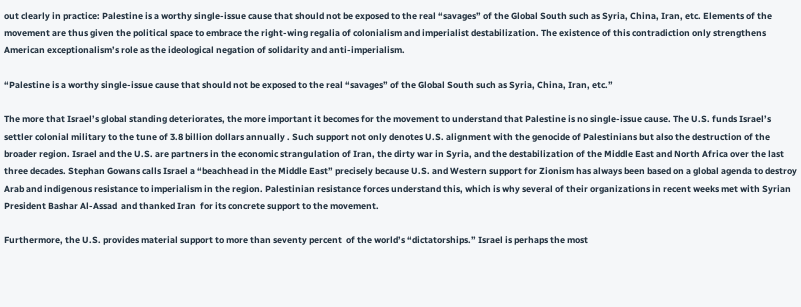out clearly in practice: Palestine is a worthy single-issue cause that should not be exposed to the real “savages” of the Global South such as Syria, China, Iran, etc. Elements of the movement are thus given the political space to embrace the right-wing regalia of colonialism and imperialist destabilization. The existence of this contradiction only strengthens American exceptionalism’s role as the ideological negation of solidarity and anti-imperialism.

“Palestine is a worthy single-issue cause that should not be exposed to the real “savages” of the Global South such as Syria, China, Iran, etc.”

The more that Israel’s global standing deteriorates, the more important it becomes for the movement to understand that Palestine is no single-issue cause. The U.S. funds Israel’s settler colonial military to the tune of 3.8 billion dollars annually . Such support not only denotes U.S. alignment with the genocide of Palestinians but also the destruction of the broader region. Israel and the U.S. are partners in the economic strangulation of Iran, the dirty war in Syria, and the destabilization of the Middle East and North Africa over the last three decades. Stephan Gowans calls Israel a “beachhead in the Middle East” precisely because U.S. and Western support for Zionism has always been based on a global agenda to destroy Arab and indigenous resistance to imperialism in the region. Palestinian resistance forces understand this, which is why several of their organizations in recent weeks met with Syrian President Bashar Al-Assad  and thanked Iran  for its concrete support to the movement.

Furthermore, the U.S. provides material support to more than seventy percent  of the world’s “dictatorships.” Israel is perhaps the most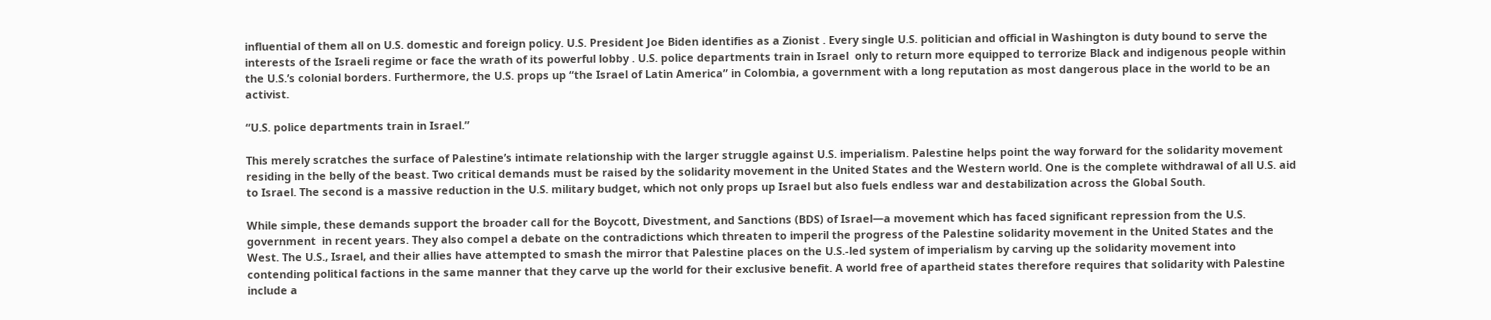influential of them all on U.S. domestic and foreign policy. U.S. President Joe Biden identifies as a Zionist . Every single U.S. politician and official in Washington is duty bound to serve the interests of the Israeli regime or face the wrath of its powerful lobby . U.S. police departments train in Israel  only to return more equipped to terrorize Black and indigenous people within the U.S.’s colonial borders. Furthermore, the U.S. props up “the Israel of Latin America” in Colombia, a government with a long reputation as most dangerous place in the world to be an activist.

“U.S. police departments train in Israel.”

This merely scratches the surface of Palestine’s intimate relationship with the larger struggle against U.S. imperialism. Palestine helps point the way forward for the solidarity movement residing in the belly of the beast. Two critical demands must be raised by the solidarity movement in the United States and the Western world. One is the complete withdrawal of all U.S. aid to Israel. The second is a massive reduction in the U.S. military budget, which not only props up Israel but also fuels endless war and destabilization across the Global South.

While simple, these demands support the broader call for the Boycott, Divestment, and Sanctions (BDS) of Israel—a movement which has faced significant repression from the U.S. government  in recent years. They also compel a debate on the contradictions which threaten to imperil the progress of the Palestine solidarity movement in the United States and the West. The U.S., Israel, and their allies have attempted to smash the mirror that Palestine places on the U.S.-led system of imperialism by carving up the solidarity movement into contending political factions in the same manner that they carve up the world for their exclusive benefit. A world free of apartheid states therefore requires that solidarity with Palestine include a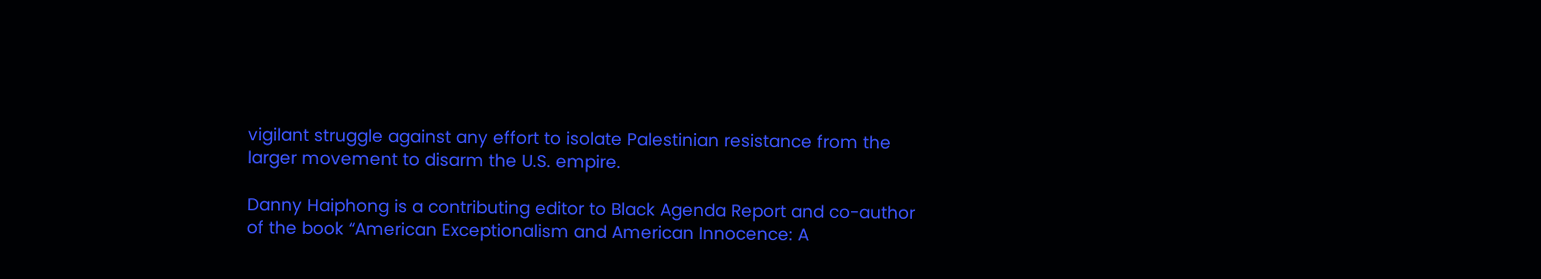vigilant struggle against any effort to isolate Palestinian resistance from the larger movement to disarm the U.S. empire.

Danny Haiphong is a contributing editor to Black Agenda Report and co-author of the book “American Exceptionalism and American Innocence: A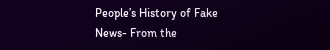People’s History of Fake News- From the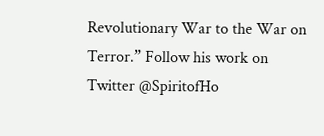Revolutionary War to the War on Terror.” Follow his work on Twitter @SpiritofHo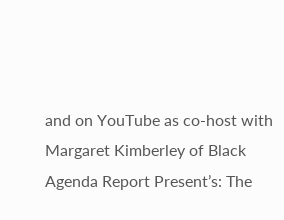and on YouTube as co-host with Margaret Kimberley of Black Agenda Report Present’s: The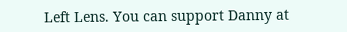Left Lens. You can support Danny at